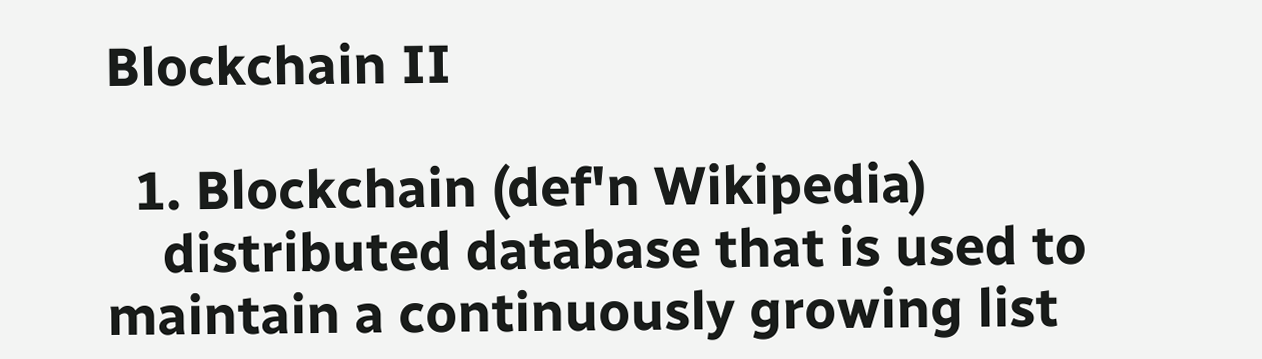Blockchain II

  1. Blockchain (def'n Wikipedia)
    distributed database that is used to maintain a continuously growing list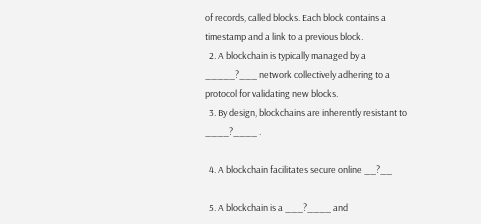of records, called blocks. Each block contains a timestamp and a link to a previous block.
  2. A blockchain is typically managed by a _____?___ network collectively adhering to a protocol for validating new blocks.
  3. By design, blockchains are inherently resistant to ____?____ .

  4. A blockchain facilitates secure online __?__

  5. A blockchain is a ___?____ and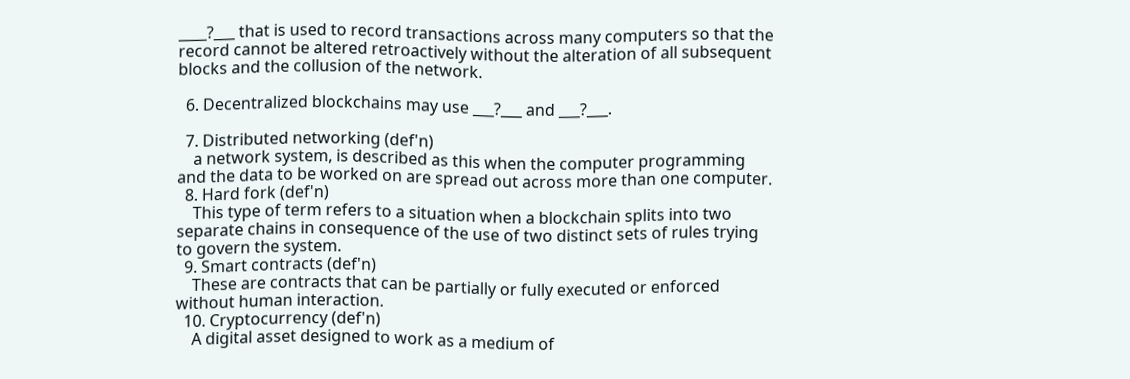____?___ that is used to record transactions across many computers so that the record cannot be altered retroactively without the alteration of all subsequent blocks and the collusion of the network.

  6. Decentralized blockchains may use ___?___ and ___?___.

  7. Distributed networking (def'n)
    a network system, is described as this when the computer programming and the data to be worked on are spread out across more than one computer.
  8. Hard fork (def'n)
    This type of term refers to a situation when a blockchain splits into two separate chains in consequence of the use of two distinct sets of rules trying to govern the system.
  9. Smart contracts (def'n)
    These are contracts that can be partially or fully executed or enforced without human interaction.
  10. Cryptocurrency (def'n)
    A digital asset designed to work as a medium of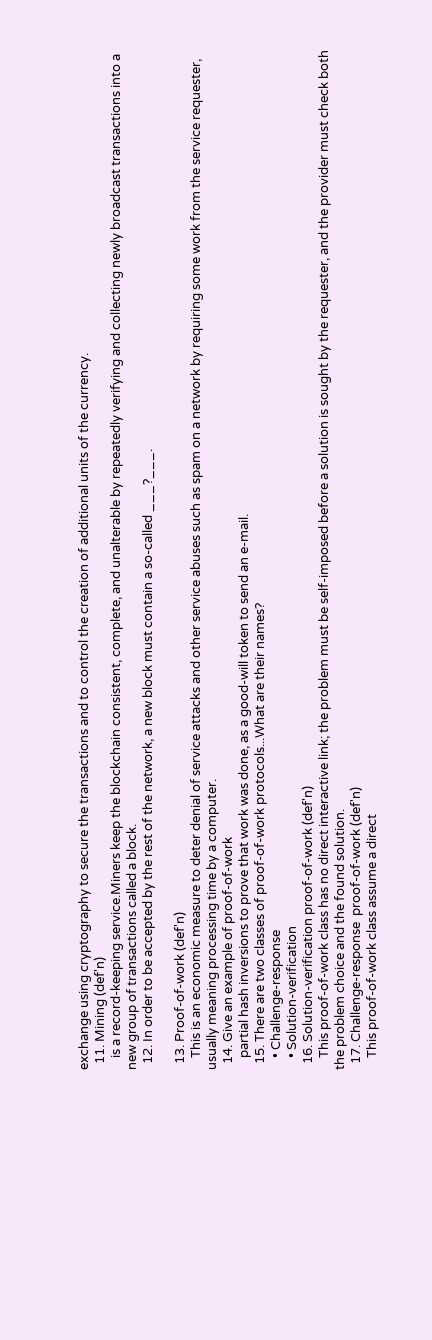exchange using cryptography to secure the transactions and to control the creation of additional units of the currency.
  11. Mining (def'n)
    is a record-keeping service.Miners keep the blockchain consistent, complete, and unalterable by repeatedly verifying and collecting newly broadcast transactions into a new group of transactions called a block.
  12. In order to be accepted by the rest of the network, a new block must contain a so-called ___?___.

  13. Proof-of-work (def'n)
    This is an economic measure to deter denial of service attacks and other service abuses such as spam on a network by requiring some work from the service requester, usually meaning processing time by a computer.
  14. Give an example of proof-of-work
    partial hash inversions to prove that work was done, as a good-will token to send an e-mail.
  15. There are two classes of proof-of-work protocols...What are their names?
    • Challenge-response
    • Solution-verification
  16. Solution-verification proof-of-work (def'n)
    This proof-of-work class has no direct interactive link; the problem must be self-imposed before a solution is sought by the requester, and the provider must check both the problem choice and the found solution.
  17. Challenge-response  proof-of-work (def'n)
    This proof-of-work class assume a direct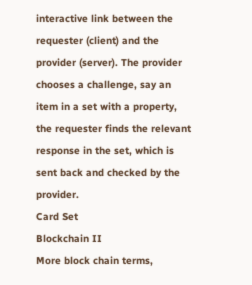interactive link between the requester (client) and the provider (server). The provider chooses a challenge, say an item in a set with a property, the requester finds the relevant response in the set, which is sent back and checked by the provider.
Card Set
Blockchain II
More block chain terms,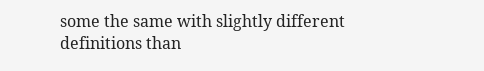some the same with slightly different definitions than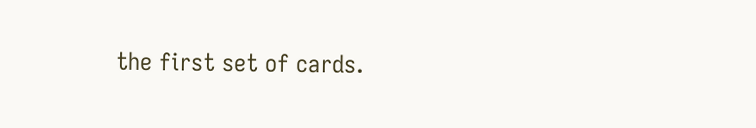the first set of cards.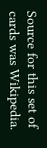Source for this set of cards was Wikipedia.